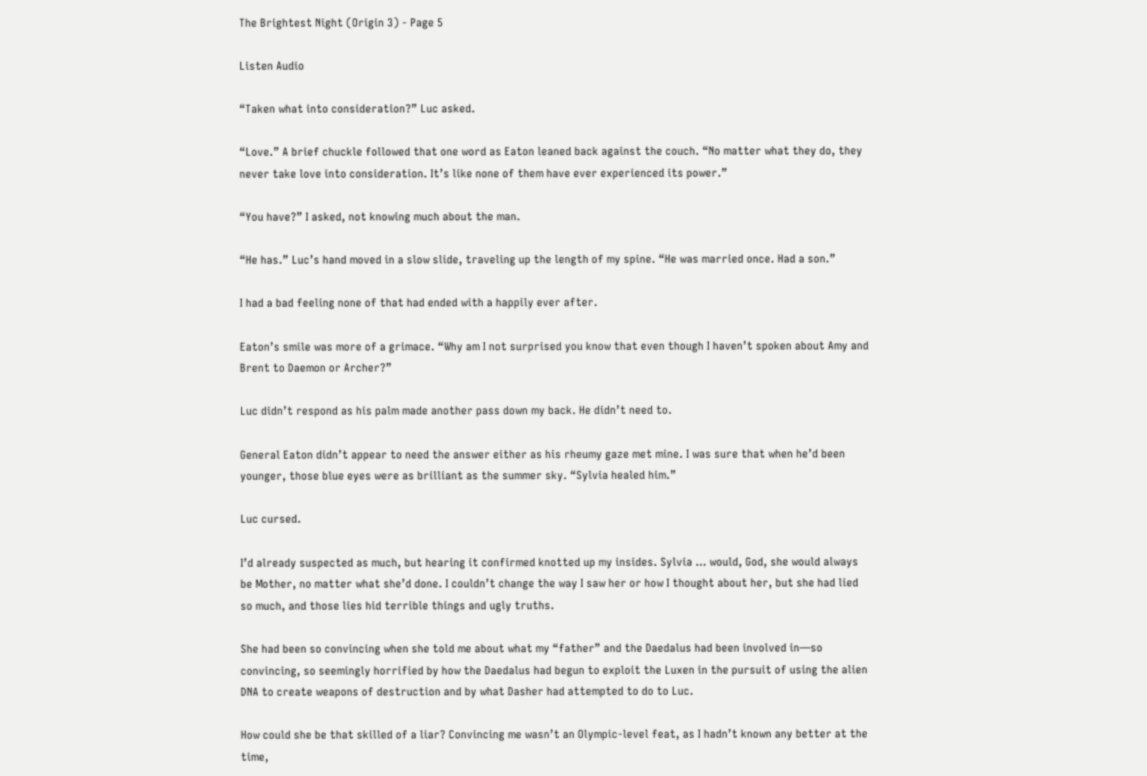The Brightest Night (Origin 3) - Page 5

Listen Audio

“Taken what into consideration?” Luc asked.

“Love.” A brief chuckle followed that one word as Eaton leaned back against the couch. “No matter what they do, they never take love into consideration. It’s like none of them have ever experienced its power.”

“You have?” I asked, not knowing much about the man.

“He has.” Luc’s hand moved in a slow slide, traveling up the length of my spine. “He was married once. Had a son.”

I had a bad feeling none of that had ended with a happily ever after.

Eaton’s smile was more of a grimace. “Why am I not surprised you know that even though I haven’t spoken about Amy and Brent to Daemon or Archer?”

Luc didn’t respond as his palm made another pass down my back. He didn’t need to.

General Eaton didn’t appear to need the answer either as his rheumy gaze met mine. I was sure that when he’d been younger, those blue eyes were as brilliant as the summer sky. “Sylvia healed him.”

Luc cursed.

I’d already suspected as much, but hearing it confirmed knotted up my insides. Sylvia … would, God, she would always be Mother, no matter what she’d done. I couldn’t change the way I saw her or how I thought about her, but she had lied so much, and those lies hid terrible things and ugly truths.

She had been so convincing when she told me about what my “father” and the Daedalus had been involved in—so convincing, so seemingly horrified by how the Daedalus had begun to exploit the Luxen in the pursuit of using the alien DNA to create weapons of destruction and by what Dasher had attempted to do to Luc.

How could she be that skilled of a liar? Convincing me wasn’t an Olympic-level feat, as I hadn’t known any better at the time,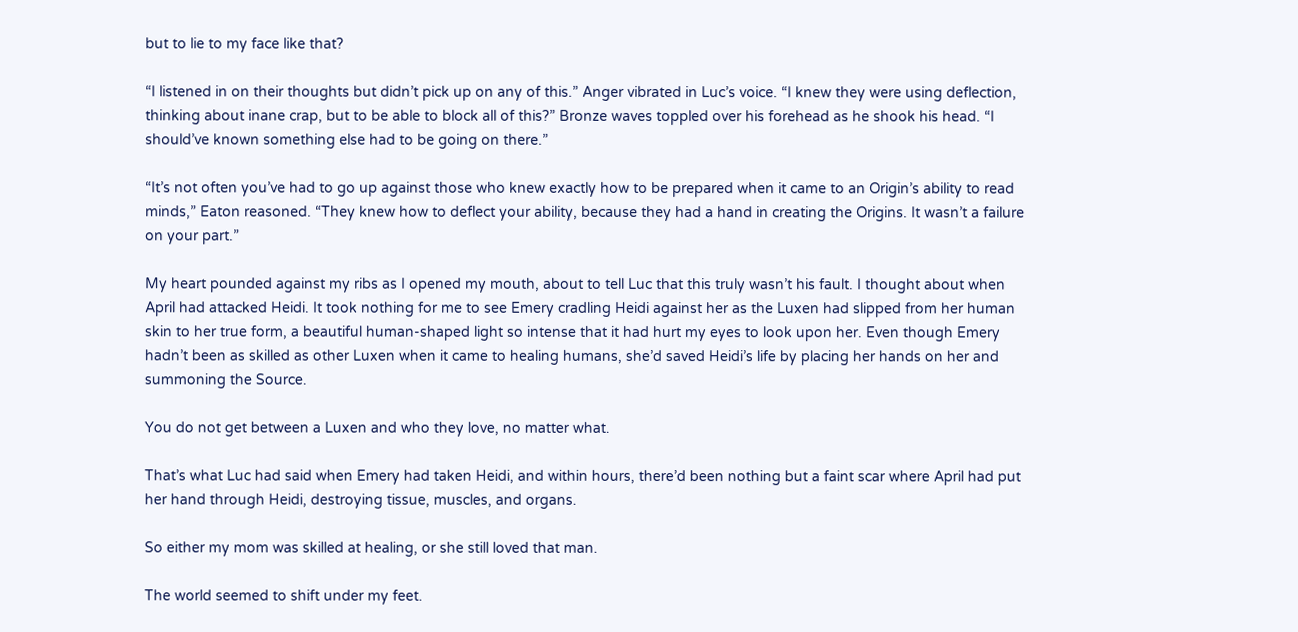but to lie to my face like that?

“I listened in on their thoughts but didn’t pick up on any of this.” Anger vibrated in Luc’s voice. “I knew they were using deflection, thinking about inane crap, but to be able to block all of this?” Bronze waves toppled over his forehead as he shook his head. “I should’ve known something else had to be going on there.”

“It’s not often you’ve had to go up against those who knew exactly how to be prepared when it came to an Origin’s ability to read minds,” Eaton reasoned. “They knew how to deflect your ability, because they had a hand in creating the Origins. It wasn’t a failure on your part.”

My heart pounded against my ribs as I opened my mouth, about to tell Luc that this truly wasn’t his fault. I thought about when April had attacked Heidi. It took nothing for me to see Emery cradling Heidi against her as the Luxen had slipped from her human skin to her true form, a beautiful human-shaped light so intense that it had hurt my eyes to look upon her. Even though Emery hadn’t been as skilled as other Luxen when it came to healing humans, she’d saved Heidi’s life by placing her hands on her and summoning the Source.

You do not get between a Luxen and who they love, no matter what.

That’s what Luc had said when Emery had taken Heidi, and within hours, there’d been nothing but a faint scar where April had put her hand through Heidi, destroying tissue, muscles, and organs.

So either my mom was skilled at healing, or she still loved that man.

The world seemed to shift under my feet.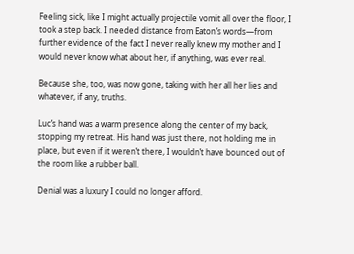Feeling sick, like I might actually projectile vomit all over the floor, I took a step back. I needed distance from Eaton’s words—from further evidence of the fact I never really knew my mother and I would never know what about her, if anything, was ever real.

Because she, too, was now gone, taking with her all her lies and whatever, if any, truths.

Luc’s hand was a warm presence along the center of my back, stopping my retreat. His hand was just there, not holding me in place, but even if it weren’t there, I wouldn’t have bounced out of the room like a rubber ball.

Denial was a luxury I could no longer afford.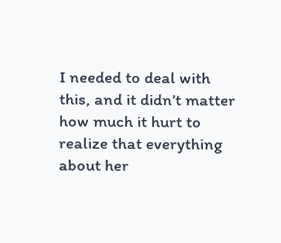I needed to deal with this, and it didn’t matter how much it hurt to realize that everything about her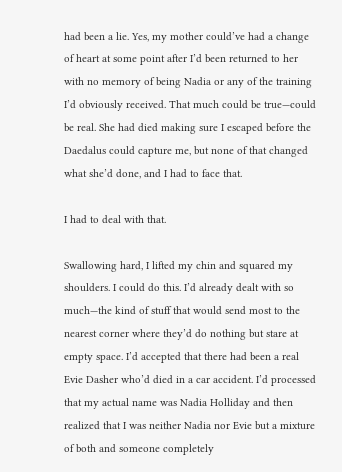had been a lie. Yes, my mother could’ve had a change of heart at some point after I’d been returned to her with no memory of being Nadia or any of the training I’d obviously received. That much could be true—could be real. She had died making sure I escaped before the Daedalus could capture me, but none of that changed what she’d done, and I had to face that.

I had to deal with that.

Swallowing hard, I lifted my chin and squared my shoulders. I could do this. I’d already dealt with so much—the kind of stuff that would send most to the nearest corner where they’d do nothing but stare at empty space. I’d accepted that there had been a real Evie Dasher who’d died in a car accident. I’d processed that my actual name was Nadia Holliday and then realized that I was neither Nadia nor Evie but a mixture of both and someone completely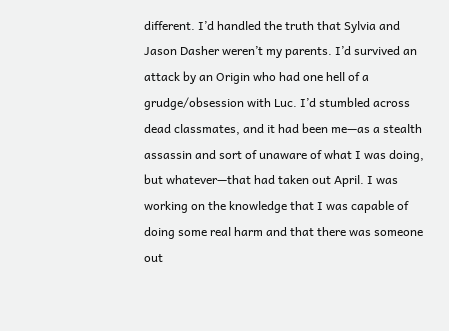different. I’d handled the truth that Sylvia and Jason Dasher weren’t my parents. I’d survived an attack by an Origin who had one hell of a grudge/obsession with Luc. I’d stumbled across dead classmates, and it had been me—as a stealth assassin and sort of unaware of what I was doing, but whatever—that had taken out April. I was working on the knowledge that I was capable of doing some real harm and that there was someone out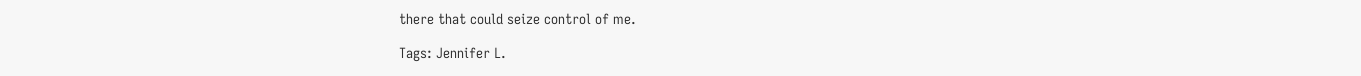there that could seize control of me.

Tags: Jennifer L.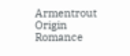Armentrout Origin Romance